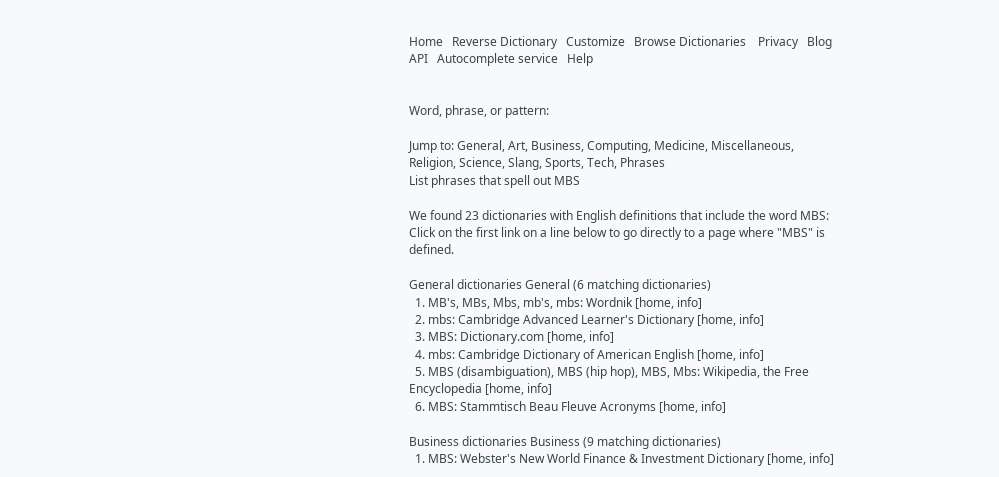Home   Reverse Dictionary   Customize   Browse Dictionaries    Privacy   Blog   API   Autocomplete service   Help


Word, phrase, or pattern:

Jump to: General, Art, Business, Computing, Medicine, Miscellaneous, Religion, Science, Slang, Sports, Tech, Phrases
List phrases that spell out MBS

We found 23 dictionaries with English definitions that include the word MBS:
Click on the first link on a line below to go directly to a page where "MBS" is defined.

General dictionaries General (6 matching dictionaries)
  1. MB's, MBs, Mbs, mb's, mbs: Wordnik [home, info]
  2. mbs: Cambridge Advanced Learner's Dictionary [home, info]
  3. MBS: Dictionary.com [home, info]
  4. mbs: Cambridge Dictionary of American English [home, info]
  5. MBS (disambiguation), MBS (hip hop), MBS, Mbs: Wikipedia, the Free Encyclopedia [home, info]
  6. MBS: Stammtisch Beau Fleuve Acronyms [home, info]

Business dictionaries Business (9 matching dictionaries)
  1. MBS: Webster's New World Finance & Investment Dictionary [home, info]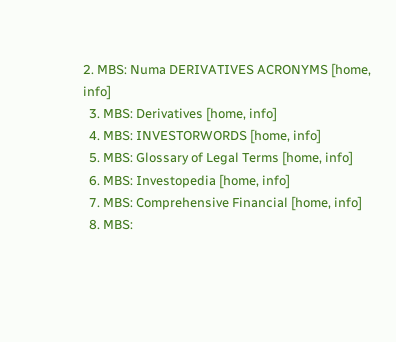2. MBS: Numa DERIVATIVES ACRONYMS [home, info]
  3. MBS: Derivatives [home, info]
  4. MBS: INVESTORWORDS [home, info]
  5. MBS: Glossary of Legal Terms [home, info]
  6. MBS: Investopedia [home, info]
  7. MBS: Comprehensive Financial [home, info]
  8. MBS: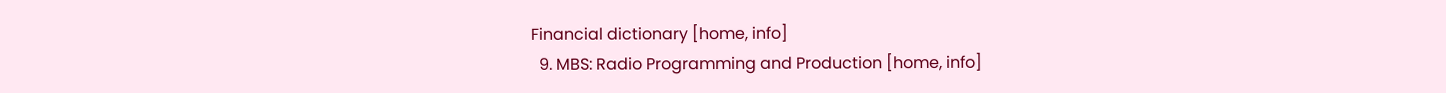Financial dictionary [home, info]
  9. MBS: Radio Programming and Production [home, info]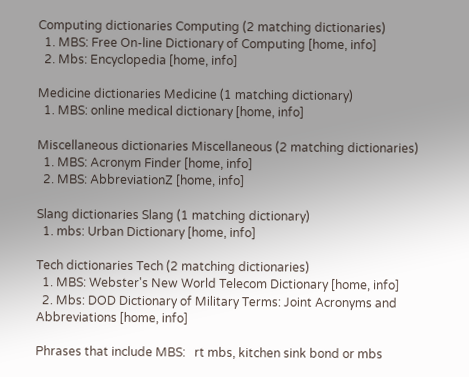Computing dictionaries Computing (2 matching dictionaries)
  1. MBS: Free On-line Dictionary of Computing [home, info]
  2. Mbs: Encyclopedia [home, info]

Medicine dictionaries Medicine (1 matching dictionary)
  1. MBS: online medical dictionary [home, info]

Miscellaneous dictionaries Miscellaneous (2 matching dictionaries)
  1. MBS: Acronym Finder [home, info]
  2. MBS: AbbreviationZ [home, info]

Slang dictionaries Slang (1 matching dictionary)
  1. mbs: Urban Dictionary [home, info]

Tech dictionaries Tech (2 matching dictionaries)
  1. MBS: Webster's New World Telecom Dictionary [home, info]
  2. Mbs: DOD Dictionary of Military Terms: Joint Acronyms and Abbreviations [home, info]

Phrases that include MBS:   rt mbs, kitchen sink bond or mbs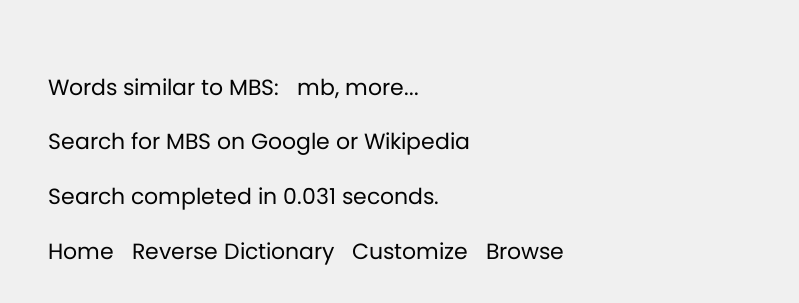Words similar to MBS:   mb, more...

Search for MBS on Google or Wikipedia

Search completed in 0.031 seconds.

Home   Reverse Dictionary   Customize   Browse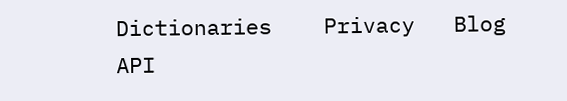Dictionaries    Privacy   Blog   API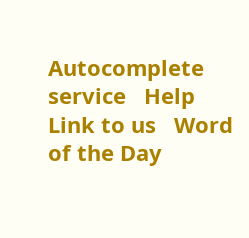Autocomplete service   Help   Link to us   Word of the Day